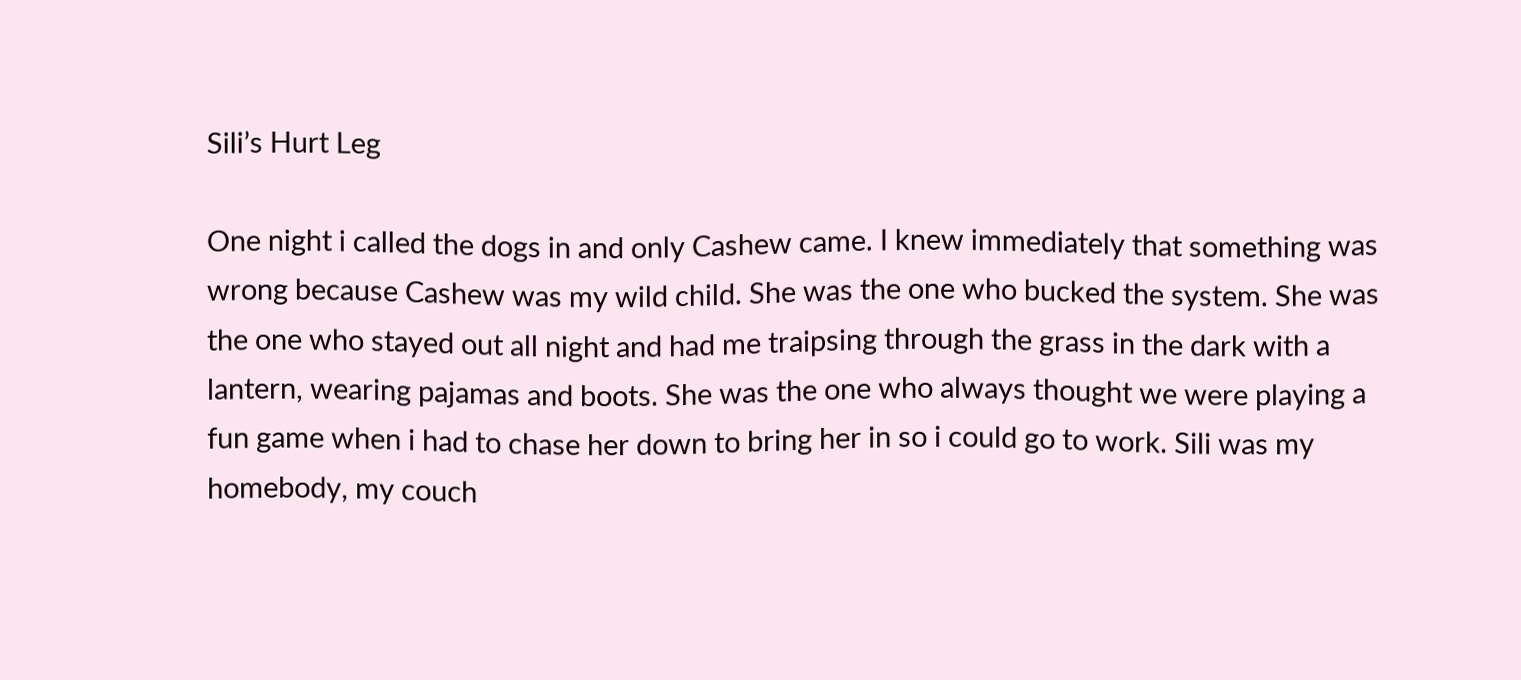Sili’s Hurt Leg

One night i called the dogs in and only Cashew came. I knew immediately that something was wrong because Cashew was my wild child. She was the one who bucked the system. She was the one who stayed out all night and had me traipsing through the grass in the dark with a lantern, wearing pajamas and boots. She was the one who always thought we were playing a fun game when i had to chase her down to bring her in so i could go to work. Sili was my homebody, my couch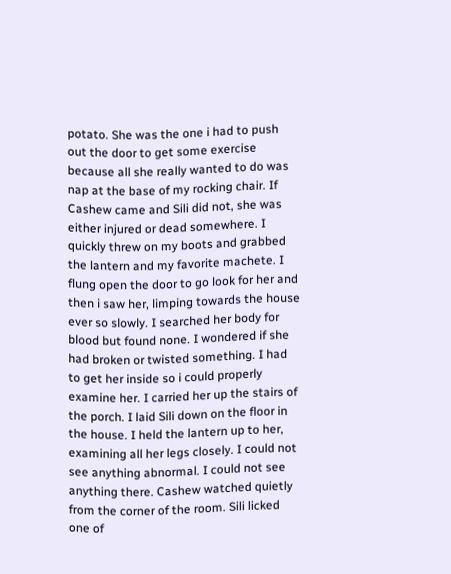potato. She was the one i had to push out the door to get some exercise because all she really wanted to do was nap at the base of my rocking chair. If Cashew came and Sili did not, she was either injured or dead somewhere. I quickly threw on my boots and grabbed the lantern and my favorite machete. I flung open the door to go look for her and then i saw her, limping towards the house ever so slowly. I searched her body for blood but found none. I wondered if she had broken or twisted something. I had to get her inside so i could properly examine her. I carried her up the stairs of the porch. I laid Sili down on the floor in the house. I held the lantern up to her, examining all her legs closely. I could not see anything abnormal. I could not see anything there. Cashew watched quietly from the corner of the room. Sili licked one of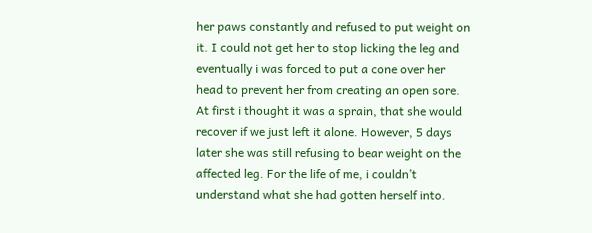her paws constantly and refused to put weight on it. I could not get her to stop licking the leg and eventually i was forced to put a cone over her head to prevent her from creating an open sore. At first i thought it was a sprain, that she would recover if we just left it alone. However, 5 days later she was still refusing to bear weight on the affected leg. For the life of me, i couldn’t understand what she had gotten herself into.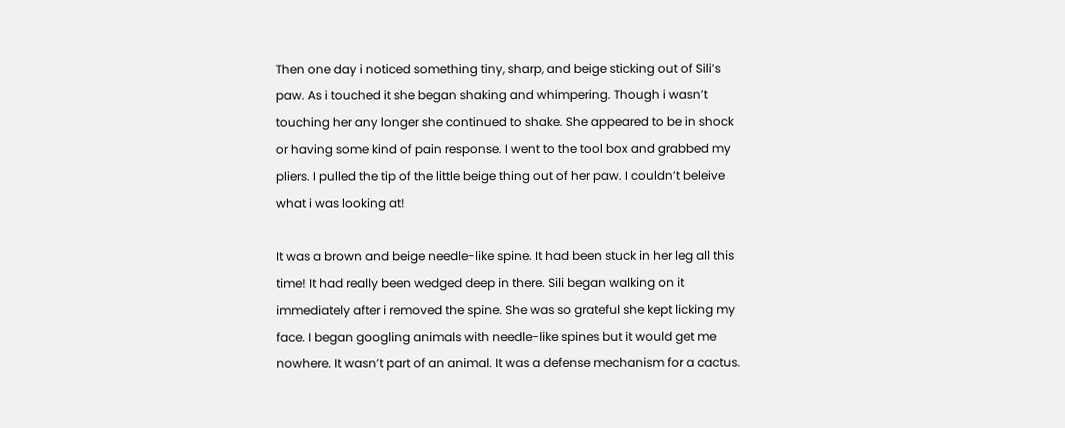Then one day i noticed something tiny, sharp, and beige sticking out of Sili’s paw. As i touched it she began shaking and whimpering. Though i wasn’t touching her any longer she continued to shake. She appeared to be in shock or having some kind of pain response. I went to the tool box and grabbed my pliers. I pulled the tip of the little beige thing out of her paw. I couldn’t beleive what i was looking at!

It was a brown and beige needle-like spine. It had been stuck in her leg all this time! It had really been wedged deep in there. Sili began walking on it immediately after i removed the spine. She was so grateful she kept licking my face. I began googling animals with needle-like spines but it would get me nowhere. It wasn’t part of an animal. It was a defense mechanism for a cactus.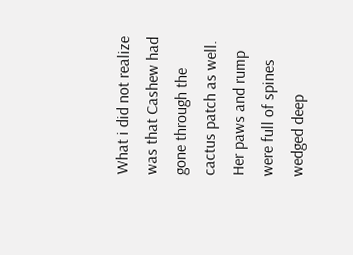What i did not realize was that Cashew had gone through the cactus patch as well. Her paws and rump were full of spines wedged deep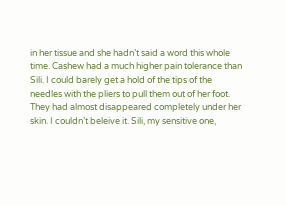in her tissue and she hadn’t said a word this whole time. Cashew had a much higher pain tolerance than Sili. I could barely get a hold of the tips of the needles with the pliers to pull them out of her foot. They had almost disappeared completely under her skin. I couldn’t beleive it. Sili, my sensitive one,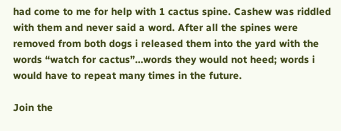had come to me for help with 1 cactus spine. Cashew was riddled with them and never said a word. After all the spines were removed from both dogs i released them into the yard with the words “watch for cactus”…words they would not heed; words i would have to repeat many times in the future.

Join the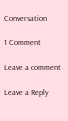Conversation

1 Comment

Leave a comment

Leave a Reply